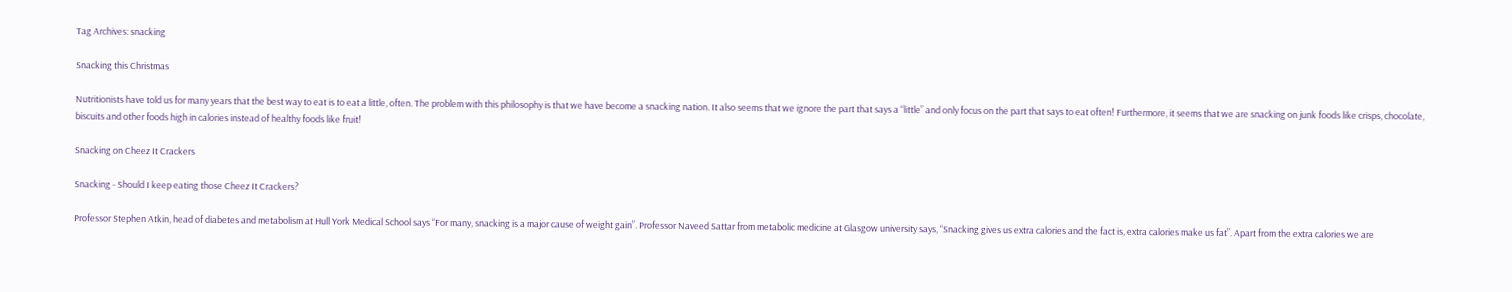Tag Archives: snacking

Snacking this Christmas

Nutritionists have told us for many years that the best way to eat is to eat a little, often. The problem with this philosophy is that we have become a snacking nation. It also seems that we ignore the part that says a “little” and only focus on the part that says to eat often! Furthermore, it seems that we are snacking on junk foods like crisps, chocolate, biscuits and other foods high in calories instead of healthy foods like fruit!

Snacking on Cheez It Crackers

Snacking - Should I keep eating those Cheez It Crackers?

Professor Stephen Atkin, head of diabetes and metabolism at Hull York Medical School says “For many, snacking is a major cause of weight gain”. Professor Naveed Sattar from metabolic medicine at Glasgow university says, “Snacking gives us extra calories and the fact is, extra calories make us fat”. Apart from the extra calories we are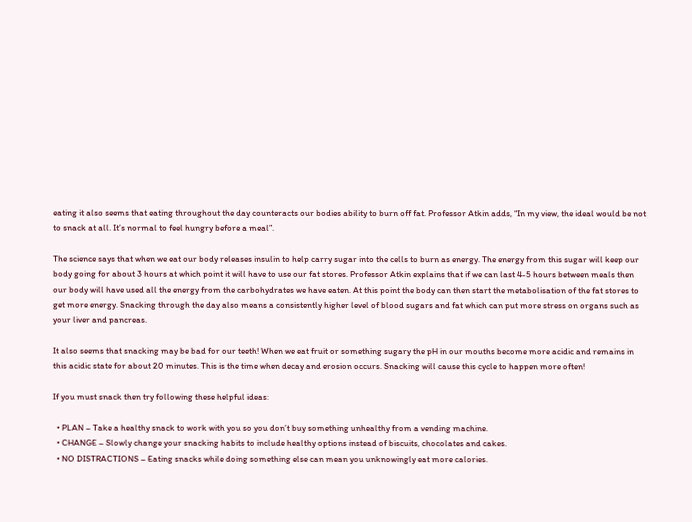eating it also seems that eating throughout the day counteracts our bodies ability to burn off fat. Professor Atkin adds, “In my view, the ideal would be not to snack at all. It’s normal to feel hungry before a meal”.

The science says that when we eat our body releases insulin to help carry sugar into the cells to burn as energy. The energy from this sugar will keep our body going for about 3 hours at which point it will have to use our fat stores. Professor Atkin explains that if we can last 4-5 hours between meals then our body will have used all the energy from the carbohydrates we have eaten. At this point the body can then start the metabolisation of the fat stores to get more energy. Snacking through the day also means a consistently higher level of blood sugars and fat which can put more stress on organs such as your liver and pancreas.

It also seems that snacking may be bad for our teeth! When we eat fruit or something sugary the pH in our mouths become more acidic and remains in this acidic state for about 20 minutes. This is the time when decay and erosion occurs. Snacking will cause this cycle to happen more often!

If you must snack then try following these helpful ideas:

  • PLAN – Take a healthy snack to work with you so you don’t buy something unhealthy from a vending machine.
  • CHANGE – Slowly change your snacking habits to include healthy options instead of biscuits, chocolates and cakes.
  • NO DISTRACTIONS – Eating snacks while doing something else can mean you unknowingly eat more calories.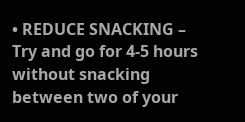• REDUCE SNACKING – Try and go for 4-5 hours without snacking between two of your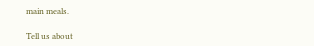main meals.

Tell us about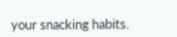your snacking habits.